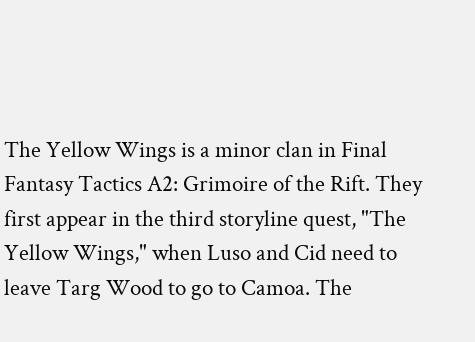The Yellow Wings is a minor clan in Final Fantasy Tactics A2: Grimoire of the Rift. They first appear in the third storyline quest, "The Yellow Wings," when Luso and Cid need to leave Targ Wood to go to Camoa. The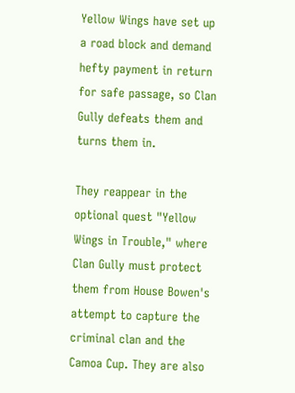Yellow Wings have set up a road block and demand hefty payment in return for safe passage, so Clan Gully defeats them and turns them in.

They reappear in the optional quest "Yellow Wings in Trouble," where Clan Gully must protect them from House Bowen's attempt to capture the criminal clan and the Camoa Cup. They are also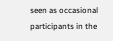seen as occasional participants in the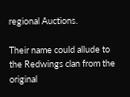regional Auctions.

Their name could allude to the Redwings clan from the original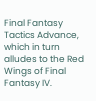Final Fantasy Tactics Advance, which in turn alludes to the Red Wings of Final Fantasy IV.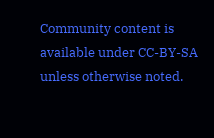Community content is available under CC-BY-SA unless otherwise noted.